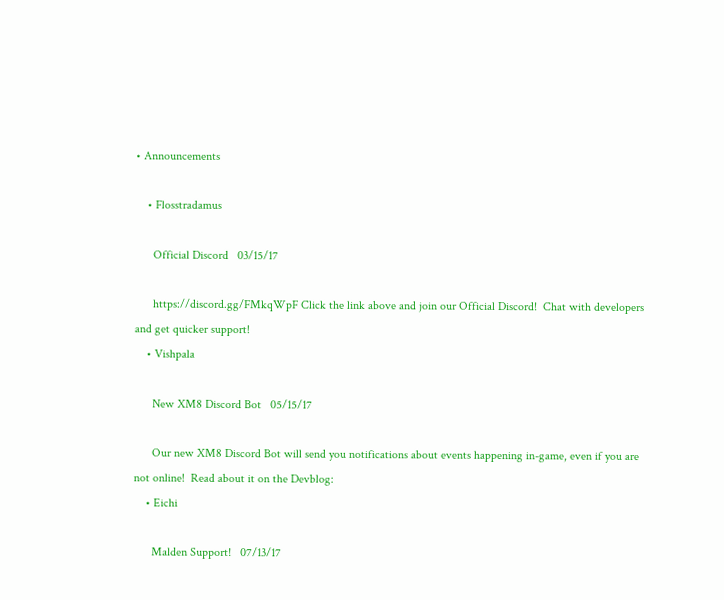• Announcements

    • Flosstradamus

      Official Discord   03/15/17

      https://discord.gg/FMkqWpF Click the link above and join our Official Discord!  Chat with developers and get quicker support!
    • Vishpala

      New XM8 Discord Bot   05/15/17

      Our new XM8 Discord Bot will send you notifications about events happening in-game, even if you are not online!  Read about it on the Devblog:
    • Eichi

      Malden Support!   07/13/17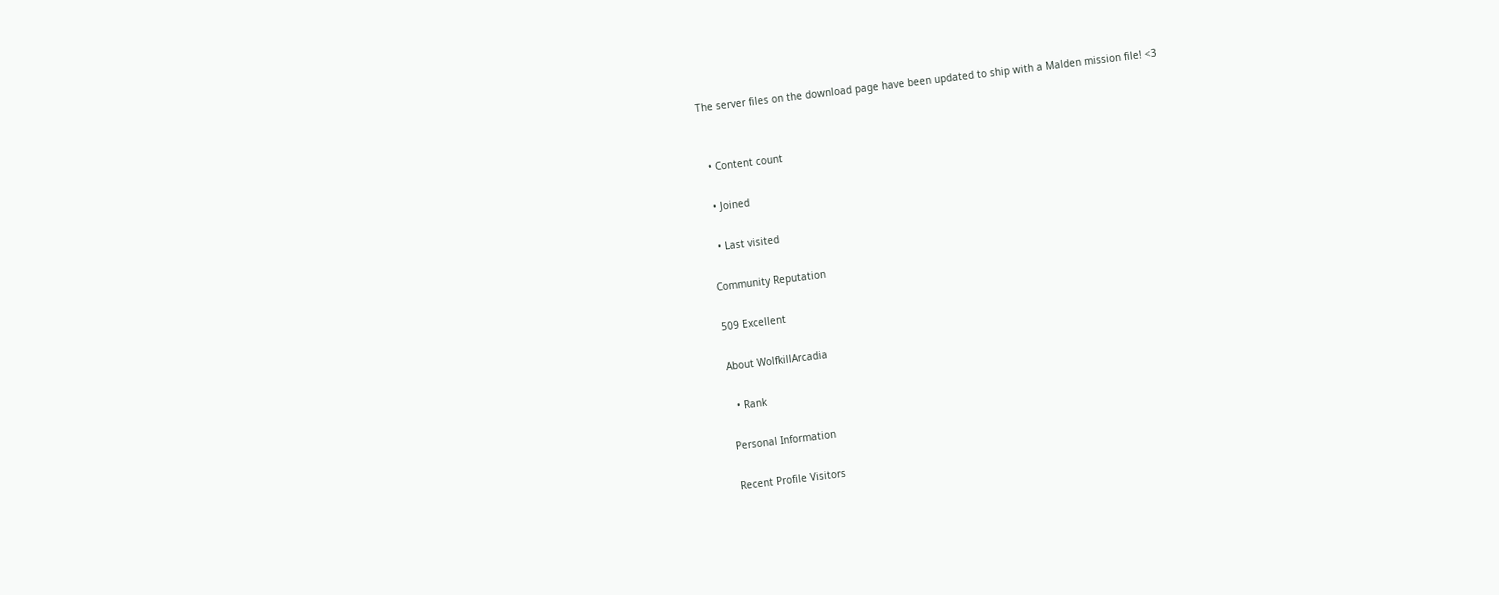The server files on the download page have been updated to ship with a Malden mission file! <3


  • Content count

  • Joined

  • Last visited

Community Reputation

509 Excellent

About WolfkillArcadia

  • Rank

Personal Information

Recent Profile Visitors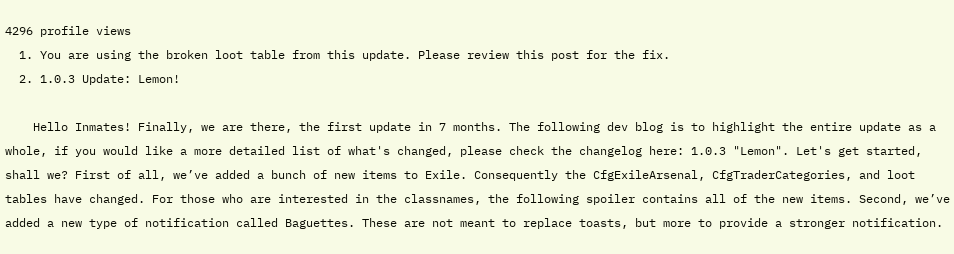4296 profile views
  1. You are using the broken loot table from this update. Please review this post for the fix.
  2. 1.0.3 Update: Lemon!

    Hello Inmates! Finally, we are there, the first update in 7 months. The following dev blog is to highlight the entire update as a whole, if you would like a more detailed list of what's changed, please check the changelog here: 1.0.3 "Lemon". Let's get started, shall we? First of all, we’ve added a bunch of new items to Exile. Consequently the CfgExileArsenal, CfgTraderCategories, and loot tables have changed. For those who are interested in the classnames, the following spoiler contains all of the new items. Second, we’ve added a new type of notification called Baguettes. These are not meant to replace toasts, but more to provide a stronger notification.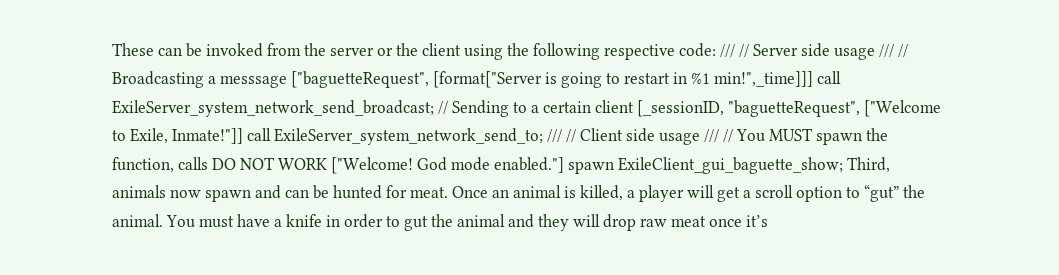These can be invoked from the server or the client using the following respective code: /// // Server side usage /// // Broadcasting a messsage ["baguetteRequest", [format["Server is going to restart in %1 min!",_time]]] call ExileServer_system_network_send_broadcast; // Sending to a certain client [_sessionID, "baguetteRequest", ["Welcome to Exile, Inmate!"]] call ExileServer_system_network_send_to; /// // Client side usage /// // You MUST spawn the function, calls DO NOT WORK ["Welcome! God mode enabled."] spawn ExileClient_gui_baguette_show; Third, animals now spawn and can be hunted for meat. Once an animal is killed, a player will get a scroll option to “gut” the animal. You must have a knife in order to gut the animal and they will drop raw meat once it’s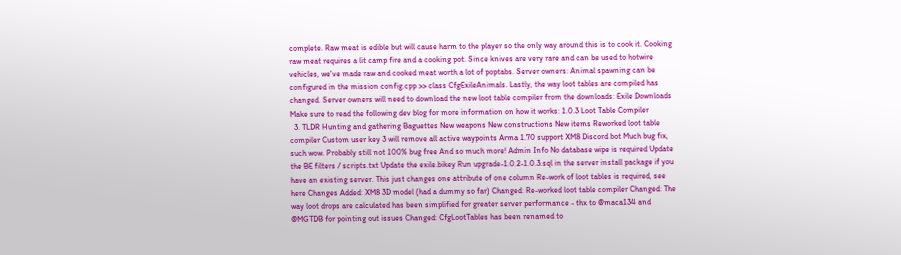complete. Raw meat is edible but will cause harm to the player so the only way around this is to cook it. Cooking raw meat requires a lit camp fire and a cooking pot. Since knives are very rare and can be used to hotwire vehicles, we've made raw and cooked meat worth a lot of poptabs. Server owners: Animal spawning can be configured in the mission config.cpp >> class CfgExileAnimals. Lastly, the way loot tables are compiled has changed. Server owners will need to download the new loot table compiler from the downloads: Exile Downloads Make sure to read the following dev blog for more information on how it works: 1.0.3 Loot Table Compiler
  3. TLDR Hunting and gathering Baguettes New weapons New constructions New items Reworked loot table compiler Custom user key 3 will remove all active waypoints Arma 1.70 support XM8 Discord bot Much bug fix, such wow. Probably still not 100% bug free And so much more! Admin Info No database wipe is required Update the BE filters / scripts.txt Update the exile.bikey Run upgrade-1.0.2-1.0.3.sql in the server install package if you have an existing server. This just changes one attribute of one column Re-work of loot tables is required, see here Changes Added: XM8 3D model (had a dummy so far) Changed: Re-worked loot table compiler Changed: The way loot drops are calculated has been simplified for greater server performance - thx to @maca134 and @MGTDB for pointing out issues Changed: CfgLootTables has been renamed to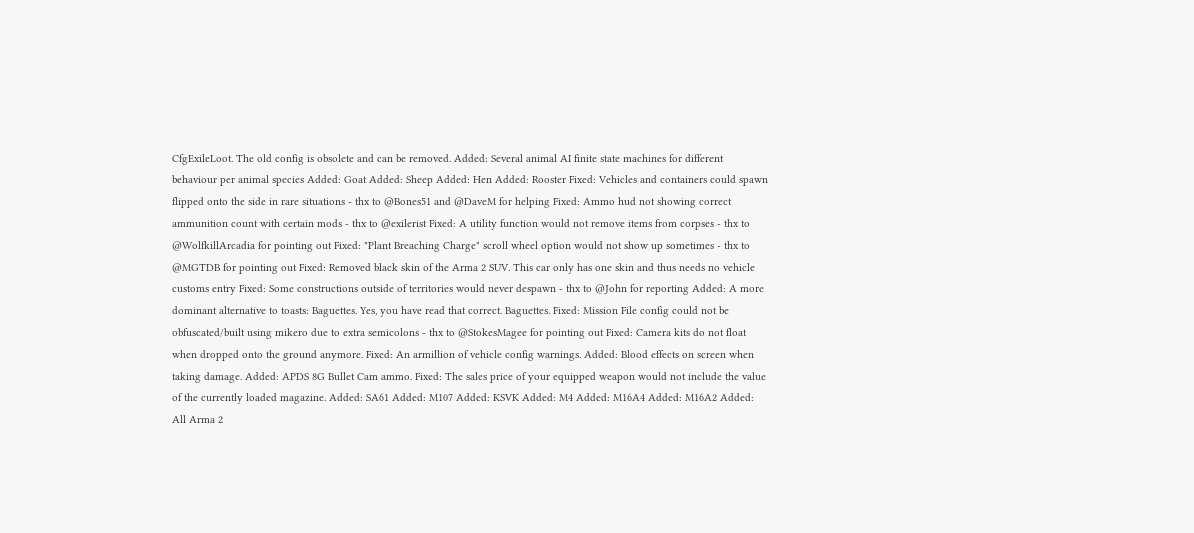CfgExileLoot. The old config is obsolete and can be removed. Added: Several animal AI finite state machines for different behaviour per animal species Added: Goat Added: Sheep Added: Hen Added: Rooster Fixed: Vehicles and containers could spawn flipped onto the side in rare situations - thx to @Bones51 and @DaveM for helping Fixed: Ammo hud not showing correct ammunition count with certain mods - thx to @exilerist Fixed: A utility function would not remove items from corpses - thx to @WolfkillArcadia for pointing out Fixed: "Plant Breaching Charge" scroll wheel option would not show up sometimes - thx to @MGTDB for pointing out Fixed: Removed black skin of the Arma 2 SUV. This car only has one skin and thus needs no vehicle customs entry Fixed: Some constructions outside of territories would never despawn - thx to @John for reporting Added: A more dominant alternative to toasts: Baguettes. Yes, you have read that correct. Baguettes. Fixed: Mission File config could not be obfuscated/built using mikero due to extra semicolons - thx to @StokesMagee for pointing out Fixed: Camera kits do not float when dropped onto the ground anymore. Fixed: An armillion of vehicle config warnings. Added: Blood effects on screen when taking damage. Added: APDS 8G Bullet Cam ammo. Fixed: The sales price of your equipped weapon would not include the value of the currently loaded magazine. Added: SA61 Added: M107 Added: KSVK Added: M4 Added: M16A4 Added: M16A2 Added: All Arma 2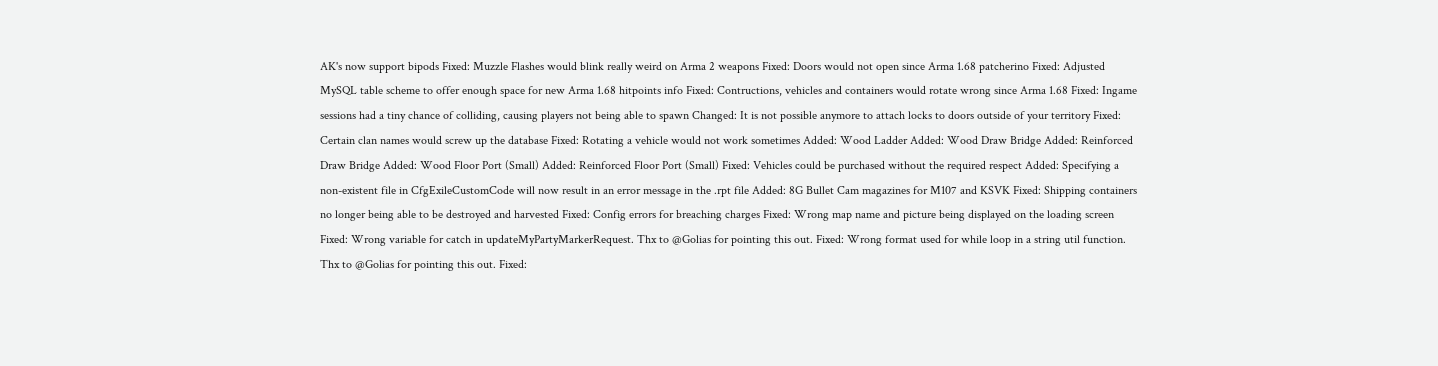AK's now support bipods Fixed: Muzzle Flashes would blink really weird on Arma 2 weapons Fixed: Doors would not open since Arma 1.68 patcherino Fixed: Adjusted MySQL table scheme to offer enough space for new Arma 1.68 hitpoints info Fixed: Contructions, vehicles and containers would rotate wrong since Arma 1.68 Fixed: Ingame sessions had a tiny chance of colliding, causing players not being able to spawn Changed: It is not possible anymore to attach locks to doors outside of your territory Fixed: Certain clan names would screw up the database Fixed: Rotating a vehicle would not work sometimes Added: Wood Ladder Added: Wood Draw Bridge Added: Reinforced Draw Bridge Added: Wood Floor Port (Small) Added: Reinforced Floor Port (Small) Fixed: Vehicles could be purchased without the required respect Added: Specifying a non-existent file in CfgExileCustomCode will now result in an error message in the .rpt file Added: 8G Bullet Cam magazines for M107 and KSVK Fixed: Shipping containers no longer being able to be destroyed and harvested Fixed: Config errors for breaching charges Fixed: Wrong map name and picture being displayed on the loading screen Fixed: Wrong variable for catch in updateMyPartyMarkerRequest. Thx to @Golias for pointing this out. Fixed: Wrong format used for while loop in a string util function. Thx to @Golias for pointing this out. Fixed: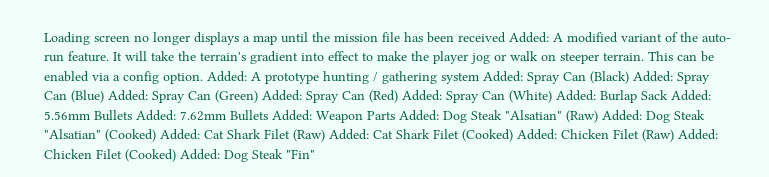Loading screen no longer displays a map until the mission file has been received Added: A modified variant of the auto-run feature. It will take the terrain's gradient into effect to make the player jog or walk on steeper terrain. This can be enabled via a config option. Added: A prototype hunting / gathering system Added: Spray Can (Black) Added: Spray Can (Blue) Added: Spray Can (Green) Added: Spray Can (Red) Added: Spray Can (White) Added: Burlap Sack Added: 5.56mm Bullets Added: 7.62mm Bullets Added: Weapon Parts Added: Dog Steak "Alsatian" (Raw) Added: Dog Steak "Alsatian" (Cooked) Added: Cat Shark Filet (Raw) Added: Cat Shark Filet (Cooked) Added: Chicken Filet (Raw) Added: Chicken Filet (Cooked) Added: Dog Steak "Fin"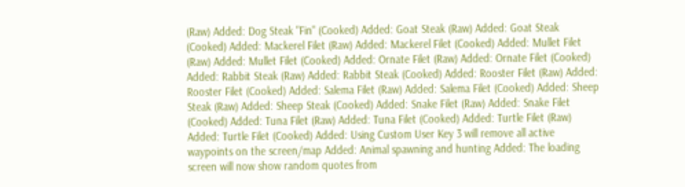(Raw) Added: Dog Steak "Fin" (Cooked) Added: Goat Steak (Raw) Added: Goat Steak (Cooked) Added: Mackerel Filet (Raw) Added: Mackerel Filet (Cooked) Added: Mullet Filet (Raw) Added: Mullet Filet (Cooked) Added: Ornate Filet (Raw) Added: Ornate Filet (Cooked) Added: Rabbit Steak (Raw) Added: Rabbit Steak (Cooked) Added: Rooster Filet (Raw) Added: Rooster Filet (Cooked) Added: Salema Filet (Raw) Added: Salema Filet (Cooked) Added: Sheep Steak (Raw) Added: Sheep Steak (Cooked) Added: Snake Filet (Raw) Added: Snake Filet (Cooked) Added: Tuna Filet (Raw) Added: Tuna Filet (Cooked) Added: Turtle Filet (Raw) Added: Turtle Filet (Cooked) Added: Using Custom User Key 3 will remove all active waypoints on the screen/map Added: Animal spawning and hunting Added: The loading screen will now show random quotes from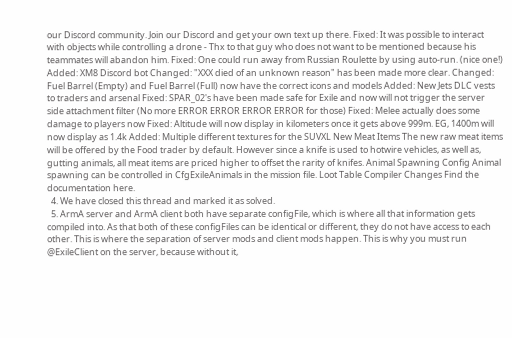our Discord community. Join our Discord and get your own text up there. Fixed: It was possible to interact with objects while controlling a drone - Thx to that guy who does not want to be mentioned because his teammates will abandon him. Fixed: One could run away from Russian Roulette by using auto-run. (nice one!) Added: XM8 Discord bot Changed: "XXX died of an unknown reason" has been made more clear. Changed: Fuel Barrel (Empty) and Fuel Barrel (Full) now have the correct icons and models Added: New Jets DLC vests to traders and arsenal Fixed: SPAR_02's have been made safe for Exile and now will not trigger the server side attachment filter (No more ERROR ERROR ERROR ERROR for those) Fixed: Melee actually does some damage to players now Fixed: Altitude will now display in kilometers once it gets above 999m. EG, 1400m will now display as 1.4k Added: Multiple different textures for the SUVXL New Meat Items The new raw meat items will be offered by the Food trader by default. However since a knife is used to hotwire vehicles, as well as, gutting animals, all meat items are priced higher to offset the rarity of knifes. Animal Spawning Config Animal spawning can be controlled in CfgExileAnimals in the mission file. Loot Table Compiler Changes Find the documentation here.
  4. We have closed this thread and marked it as solved.
  5. ArmA server and ArmA client both have separate configFile, which is where all that information gets compiled into. As that both of these configFiles can be identical or different, they do not have access to each other. This is where the separation of server mods and client mods happen. This is why you must run @ExileClient on the server, because without it,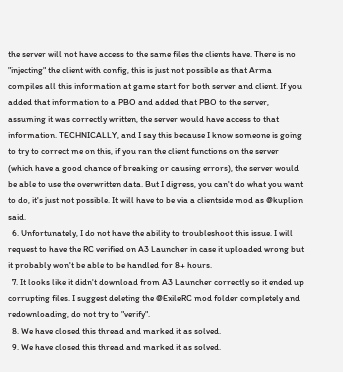the server will not have access to the same files the clients have. There is no "injecting" the client with config, this is just not possible as that Arma compiles all this information at game start for both server and client. If you added that information to a PBO and added that PBO to the server, assuming it was correctly written, the server would have access to that information. TECHNICALLY, and I say this because I know someone is going to try to correct me on this, if you ran the client functions on the server (which have a good chance of breaking or causing errors), the server would be able to use the overwritten data. But I digress, you can't do what you want to do, it's just not possible. It will have to be via a clientside mod as @kuplion said.
  6. Unfortunately, I do not have the ability to troubleshoot this issue. I will request to have the RC verified on A3 Launcher in case it uploaded wrong but it probably won't be able to be handled for 8+ hours.
  7. It looks like it didn't download from A3 Launcher correctly so it ended up corrupting files. I suggest deleting the @ExileRC mod folder completely and redownloading, do not try to "verify".
  8. We have closed this thread and marked it as solved.
  9. We have closed this thread and marked it as solved.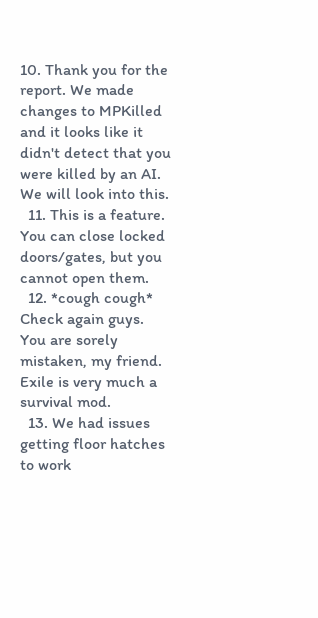10. Thank you for the report. We made changes to MPKilled and it looks like it didn't detect that you were killed by an AI. We will look into this.
  11. This is a feature. You can close locked doors/gates, but you cannot open them.
  12. *cough cough* Check again guys. You are sorely mistaken, my friend. Exile is very much a survival mod.
  13. We had issues getting floor hatches to work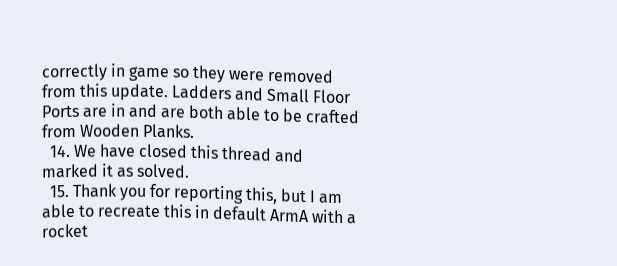correctly in game so they were removed from this update. Ladders and Small Floor Ports are in and are both able to be crafted from Wooden Planks.
  14. We have closed this thread and marked it as solved.
  15. Thank you for reporting this, but I am able to recreate this in default ArmA with a rocket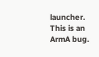launcher. This is an ArmA bug.